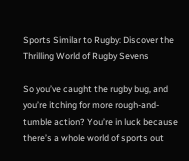Sports Similar to Rugby: Discover the Thrilling World of Rugby Sevens

So you’ve caught the rugby bug, and you’re itching for more rough-and-tumble action? You’re in luck because there’s a whole world of sports out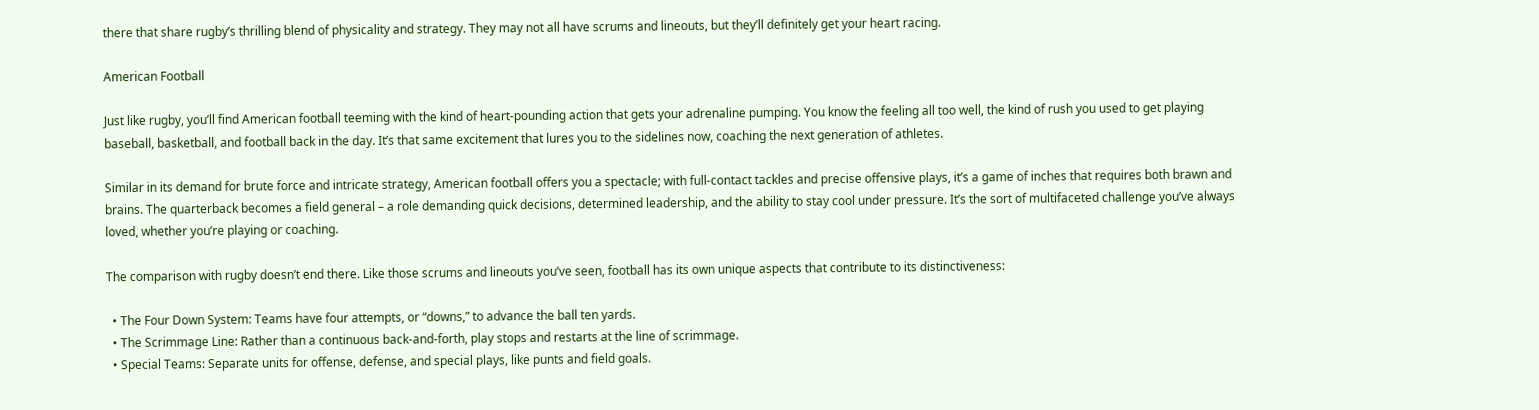there that share rugby’s thrilling blend of physicality and strategy. They may not all have scrums and lineouts, but they’ll definitely get your heart racing.

American Football

Just like rugby, you’ll find American football teeming with the kind of heart-pounding action that gets your adrenaline pumping. You know the feeling all too well, the kind of rush you used to get playing baseball, basketball, and football back in the day. It’s that same excitement that lures you to the sidelines now, coaching the next generation of athletes.

Similar in its demand for brute force and intricate strategy, American football offers you a spectacle; with full-contact tackles and precise offensive plays, it’s a game of inches that requires both brawn and brains. The quarterback becomes a field general – a role demanding quick decisions, determined leadership, and the ability to stay cool under pressure. It’s the sort of multifaceted challenge you’ve always loved, whether you’re playing or coaching.

The comparison with rugby doesn’t end there. Like those scrums and lineouts you’ve seen, football has its own unique aspects that contribute to its distinctiveness:

  • The Four Down System: Teams have four attempts, or “downs,” to advance the ball ten yards.
  • The Scrimmage Line: Rather than a continuous back-and-forth, play stops and restarts at the line of scrimmage.
  • Special Teams: Separate units for offense, defense, and special plays, like punts and field goals.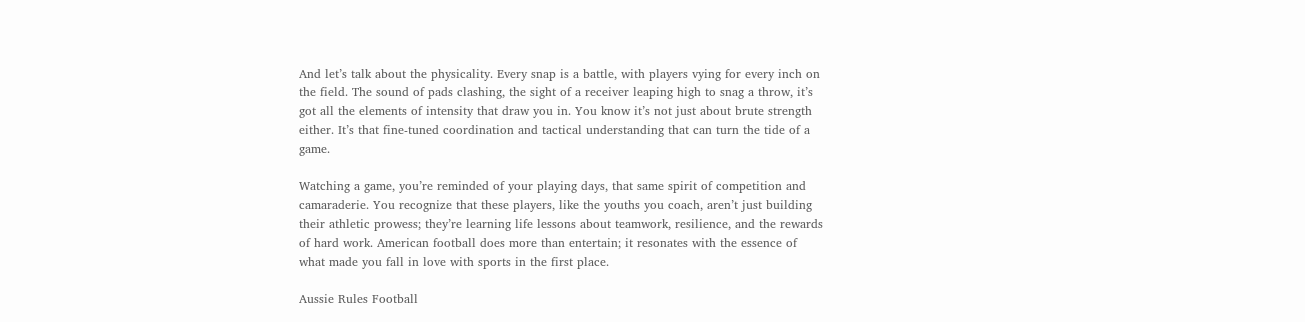And let’s talk about the physicality. Every snap is a battle, with players vying for every inch on the field. The sound of pads clashing, the sight of a receiver leaping high to snag a throw, it’s got all the elements of intensity that draw you in. You know it’s not just about brute strength either. It’s that fine-tuned coordination and tactical understanding that can turn the tide of a game.

Watching a game, you’re reminded of your playing days, that same spirit of competition and camaraderie. You recognize that these players, like the youths you coach, aren’t just building their athletic prowess; they’re learning life lessons about teamwork, resilience, and the rewards of hard work. American football does more than entertain; it resonates with the essence of what made you fall in love with sports in the first place.

Aussie Rules Football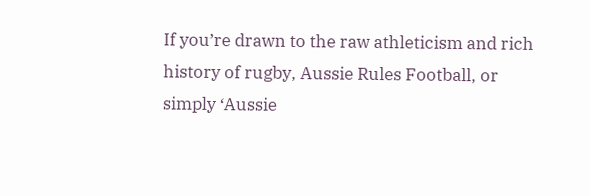If you’re drawn to the raw athleticism and rich history of rugby, Aussie Rules Football, or simply ‘Aussie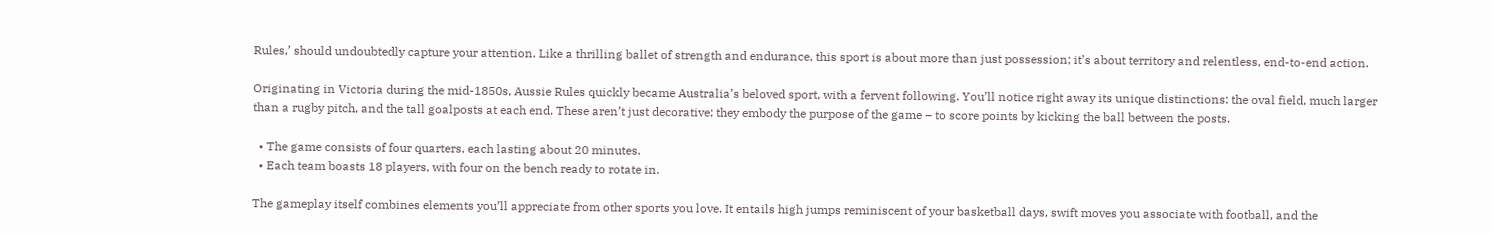Rules,’ should undoubtedly capture your attention. Like a thrilling ballet of strength and endurance, this sport is about more than just possession; it’s about territory and relentless, end-to-end action.

Originating in Victoria during the mid-1850s, Aussie Rules quickly became Australia’s beloved sport, with a fervent following. You’ll notice right away its unique distinctions: the oval field, much larger than a rugby pitch, and the tall goalposts at each end. These aren’t just decorative; they embody the purpose of the game – to score points by kicking the ball between the posts.

  • The game consists of four quarters, each lasting about 20 minutes.
  • Each team boasts 18 players, with four on the bench ready to rotate in.

The gameplay itself combines elements you’ll appreciate from other sports you love. It entails high jumps reminiscent of your basketball days, swift moves you associate with football, and the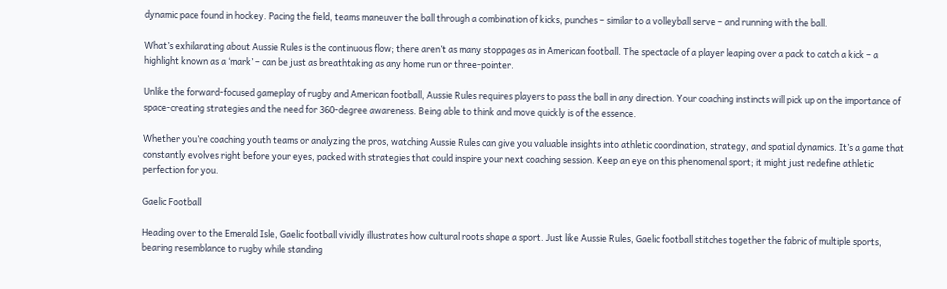dynamic pace found in hockey. Pacing the field, teams maneuver the ball through a combination of kicks, punches – similar to a volleyball serve – and running with the ball.

What’s exhilarating about Aussie Rules is the continuous flow; there aren’t as many stoppages as in American football. The spectacle of a player leaping over a pack to catch a kick – a highlight known as a ‘mark’ – can be just as breathtaking as any home run or three-pointer.

Unlike the forward-focused gameplay of rugby and American football, Aussie Rules requires players to pass the ball in any direction. Your coaching instincts will pick up on the importance of space-creating strategies and the need for 360-degree awareness. Being able to think and move quickly is of the essence.

Whether you’re coaching youth teams or analyzing the pros, watching Aussie Rules can give you valuable insights into athletic coordination, strategy, and spatial dynamics. It’s a game that constantly evolves right before your eyes, packed with strategies that could inspire your next coaching session. Keep an eye on this phenomenal sport; it might just redefine athletic perfection for you.

Gaelic Football

Heading over to the Emerald Isle, Gaelic football vividly illustrates how cultural roots shape a sport. Just like Aussie Rules, Gaelic football stitches together the fabric of multiple sports, bearing resemblance to rugby while standing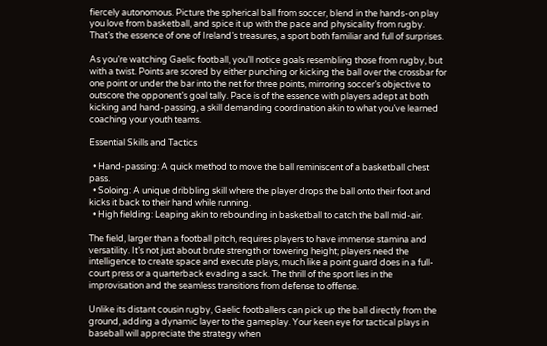fiercely autonomous. Picture the spherical ball from soccer, blend in the hands-on play you love from basketball, and spice it up with the pace and physicality from rugby. That’s the essence of one of Ireland’s treasures, a sport both familiar and full of surprises.

As you’re watching Gaelic football, you’ll notice goals resembling those from rugby, but with a twist. Points are scored by either punching or kicking the ball over the crossbar for one point or under the bar into the net for three points, mirroring soccer’s objective to outscore the opponent’s goal tally. Pace is of the essence with players adept at both kicking and hand-passing, a skill demanding coordination akin to what you’ve learned coaching your youth teams.

Essential Skills and Tactics

  • Hand-passing: A quick method to move the ball reminiscent of a basketball chest pass.
  • Soloing: A unique dribbling skill where the player drops the ball onto their foot and kicks it back to their hand while running.
  • High fielding: Leaping akin to rebounding in basketball to catch the ball mid-air.

The field, larger than a football pitch, requires players to have immense stamina and versatility. It’s not just about brute strength or towering height; players need the intelligence to create space and execute plays, much like a point guard does in a full-court press or a quarterback evading a sack. The thrill of the sport lies in the improvisation and the seamless transitions from defense to offense.

Unlike its distant cousin rugby, Gaelic footballers can pick up the ball directly from the ground, adding a dynamic layer to the gameplay. Your keen eye for tactical plays in baseball will appreciate the strategy when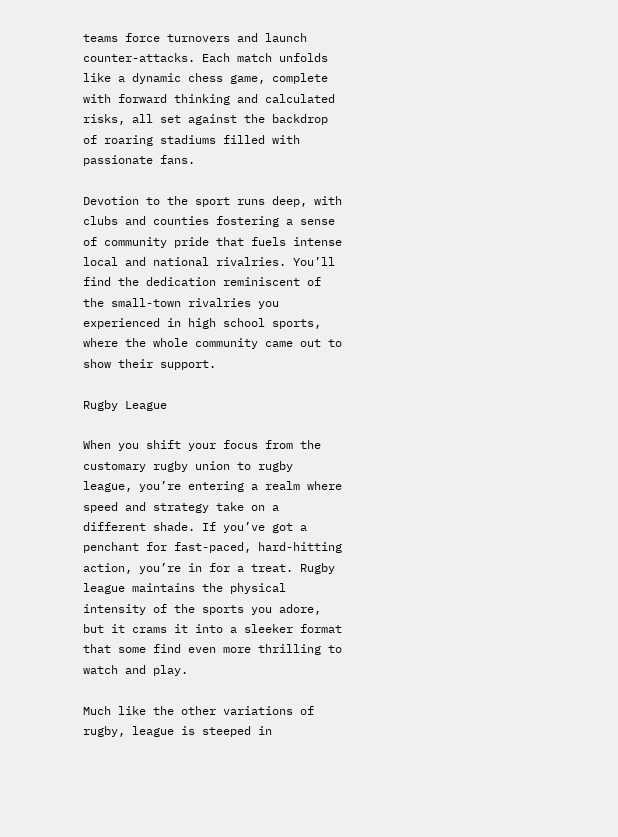teams force turnovers and launch counter-attacks. Each match unfolds like a dynamic chess game, complete with forward thinking and calculated risks, all set against the backdrop of roaring stadiums filled with passionate fans.

Devotion to the sport runs deep, with clubs and counties fostering a sense of community pride that fuels intense local and national rivalries. You’ll find the dedication reminiscent of the small-town rivalries you experienced in high school sports, where the whole community came out to show their support.

Rugby League

When you shift your focus from the customary rugby union to rugby league, you’re entering a realm where speed and strategy take on a different shade. If you’ve got a penchant for fast-paced, hard-hitting action, you’re in for a treat. Rugby league maintains the physical intensity of the sports you adore, but it crams it into a sleeker format that some find even more thrilling to watch and play.

Much like the other variations of rugby, league is steeped in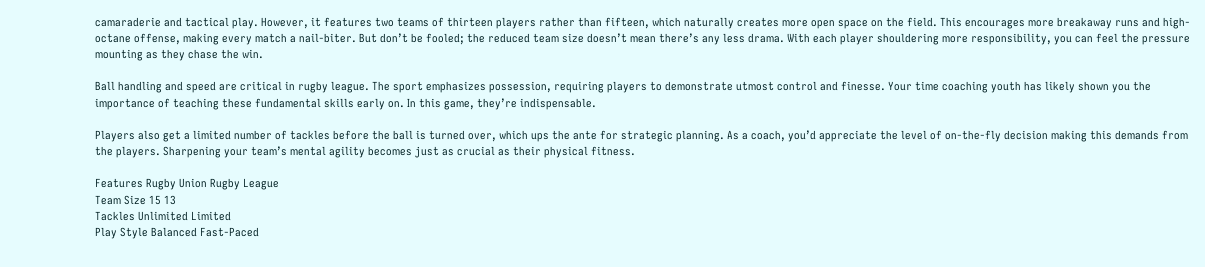camaraderie and tactical play. However, it features two teams of thirteen players rather than fifteen, which naturally creates more open space on the field. This encourages more breakaway runs and high-octane offense, making every match a nail-biter. But don’t be fooled; the reduced team size doesn’t mean there’s any less drama. With each player shouldering more responsibility, you can feel the pressure mounting as they chase the win.

Ball handling and speed are critical in rugby league. The sport emphasizes possession, requiring players to demonstrate utmost control and finesse. Your time coaching youth has likely shown you the importance of teaching these fundamental skills early on. In this game, they’re indispensable.

Players also get a limited number of tackles before the ball is turned over, which ups the ante for strategic planning. As a coach, you’d appreciate the level of on-the-fly decision making this demands from the players. Sharpening your team’s mental agility becomes just as crucial as their physical fitness.

Features Rugby Union Rugby League
Team Size 15 13
Tackles Unlimited Limited
Play Style Balanced Fast-Paced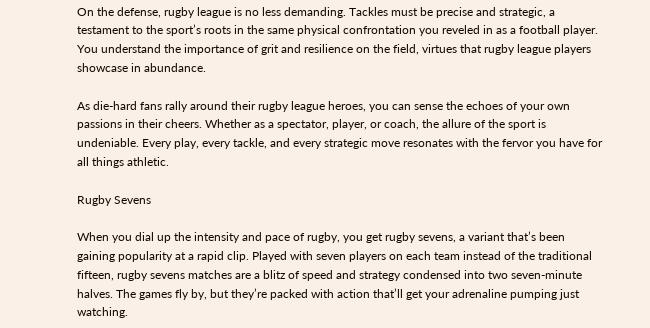On the defense, rugby league is no less demanding. Tackles must be precise and strategic, a testament to the sport’s roots in the same physical confrontation you reveled in as a football player. You understand the importance of grit and resilience on the field, virtues that rugby league players showcase in abundance.

As die-hard fans rally around their rugby league heroes, you can sense the echoes of your own passions in their cheers. Whether as a spectator, player, or coach, the allure of the sport is undeniable. Every play, every tackle, and every strategic move resonates with the fervor you have for all things athletic.

Rugby Sevens

When you dial up the intensity and pace of rugby, you get rugby sevens, a variant that’s been gaining popularity at a rapid clip. Played with seven players on each team instead of the traditional fifteen, rugby sevens matches are a blitz of speed and strategy condensed into two seven-minute halves. The games fly by, but they’re packed with action that’ll get your adrenaline pumping just watching.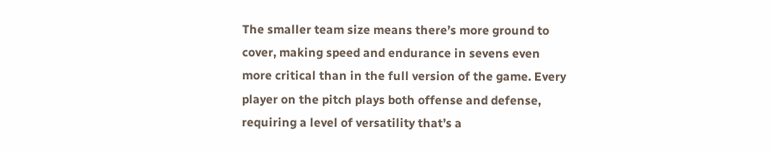The smaller team size means there’s more ground to cover, making speed and endurance in sevens even more critical than in the full version of the game. Every player on the pitch plays both offense and defense, requiring a level of versatility that’s a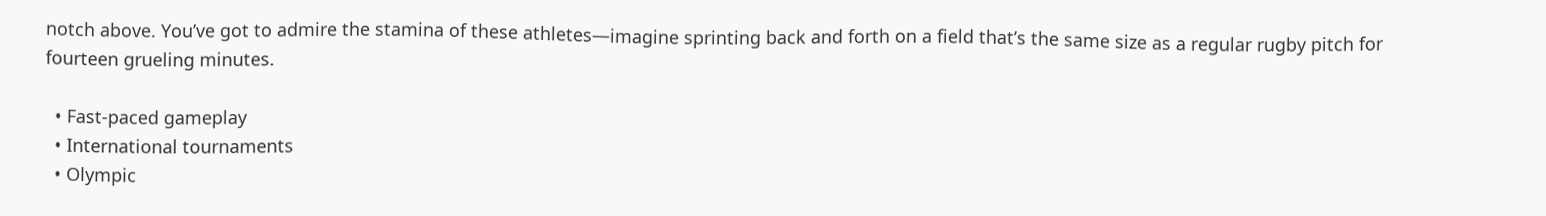notch above. You’ve got to admire the stamina of these athletes—imagine sprinting back and forth on a field that’s the same size as a regular rugby pitch for fourteen grueling minutes.

  • Fast-paced gameplay
  • International tournaments
  • Olympic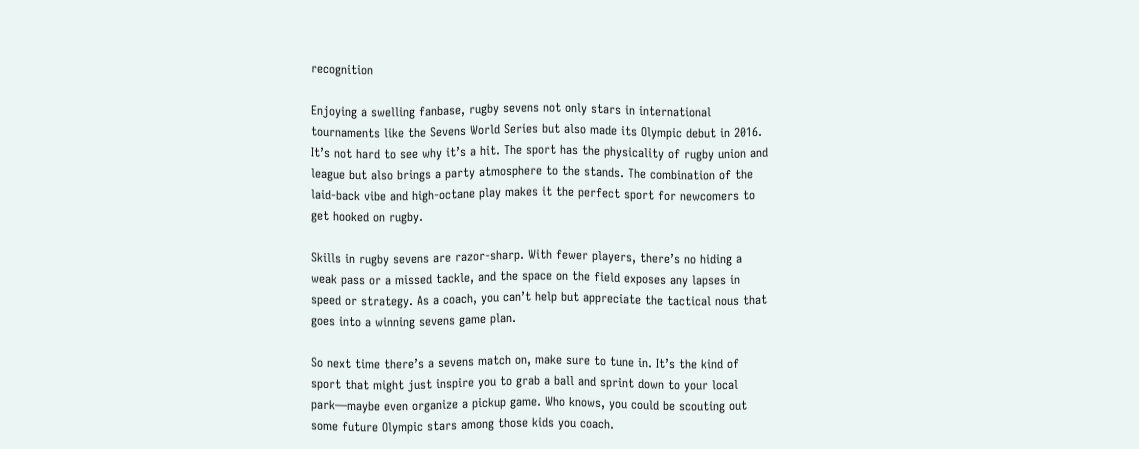recognition

Enjoying a swelling fanbase, rugby sevens not only stars in international tournaments like the Sevens World Series but also made its Olympic debut in 2016. It’s not hard to see why it’s a hit. The sport has the physicality of rugby union and league but also brings a party atmosphere to the stands. The combination of the laid-back vibe and high-octane play makes it the perfect sport for newcomers to get hooked on rugby.

Skills in rugby sevens are razor-sharp. With fewer players, there’s no hiding a weak pass or a missed tackle, and the space on the field exposes any lapses in speed or strategy. As a coach, you can’t help but appreciate the tactical nous that goes into a winning sevens game plan.

So next time there’s a sevens match on, make sure to tune in. It’s the kind of sport that might just inspire you to grab a ball and sprint down to your local park—maybe even organize a pickup game. Who knows, you could be scouting out some future Olympic stars among those kids you coach.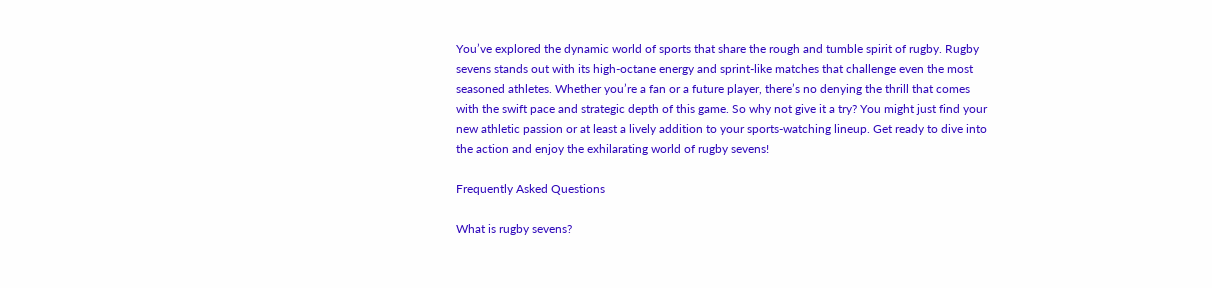You’ve explored the dynamic world of sports that share the rough and tumble spirit of rugby. Rugby sevens stands out with its high-octane energy and sprint-like matches that challenge even the most seasoned athletes. Whether you’re a fan or a future player, there’s no denying the thrill that comes with the swift pace and strategic depth of this game. So why not give it a try? You might just find your new athletic passion or at least a lively addition to your sports-watching lineup. Get ready to dive into the action and enjoy the exhilarating world of rugby sevens!

Frequently Asked Questions

What is rugby sevens?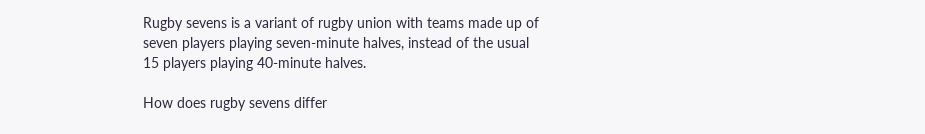Rugby sevens is a variant of rugby union with teams made up of seven players playing seven-minute halves, instead of the usual 15 players playing 40-minute halves.

How does rugby sevens differ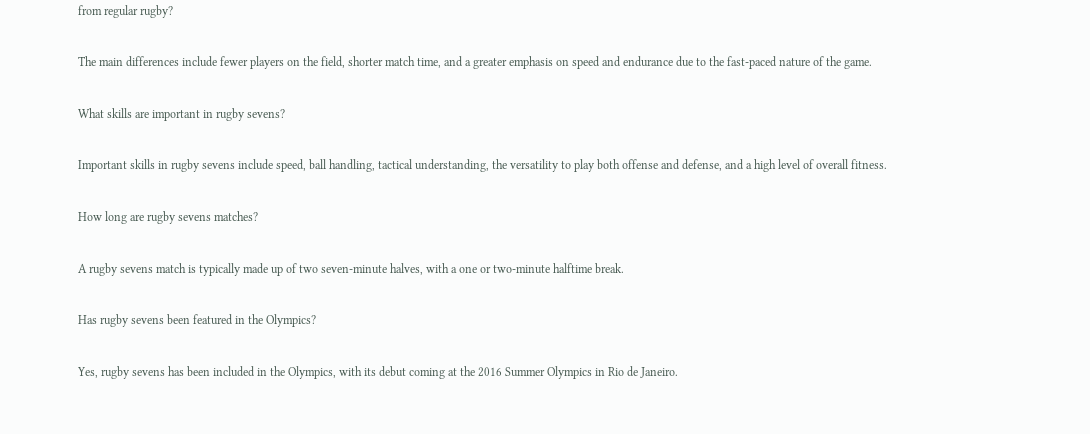from regular rugby?

The main differences include fewer players on the field, shorter match time, and a greater emphasis on speed and endurance due to the fast-paced nature of the game.

What skills are important in rugby sevens?

Important skills in rugby sevens include speed, ball handling, tactical understanding, the versatility to play both offense and defense, and a high level of overall fitness.

How long are rugby sevens matches?

A rugby sevens match is typically made up of two seven-minute halves, with a one or two-minute halftime break.

Has rugby sevens been featured in the Olympics?

Yes, rugby sevens has been included in the Olympics, with its debut coming at the 2016 Summer Olympics in Rio de Janeiro.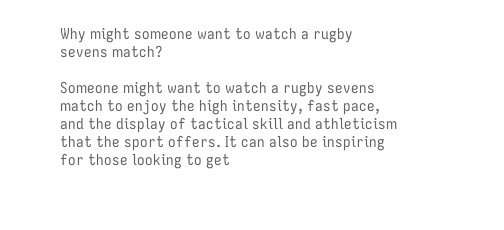Why might someone want to watch a rugby sevens match?

Someone might want to watch a rugby sevens match to enjoy the high intensity, fast pace, and the display of tactical skill and athleticism that the sport offers. It can also be inspiring for those looking to get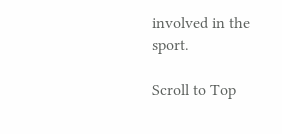involved in the sport.

Scroll to Top